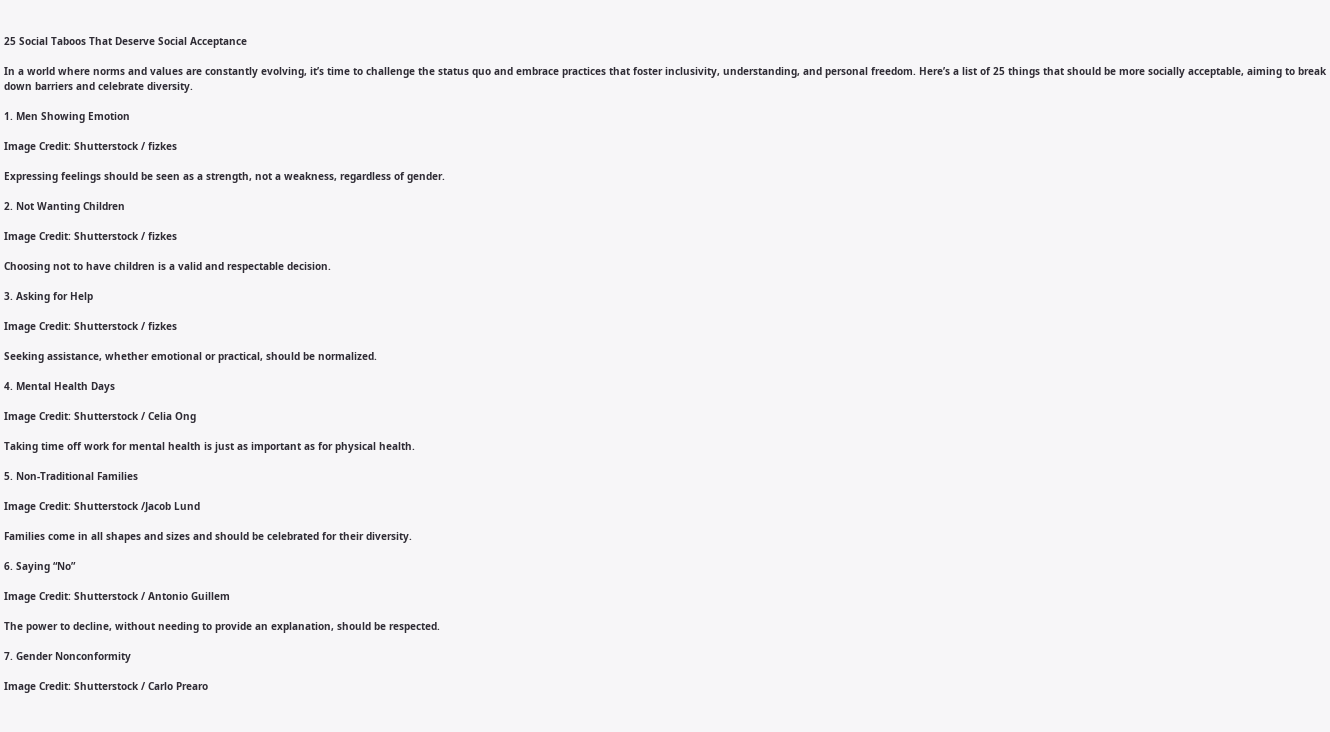25 Social Taboos That Deserve Social Acceptance

In a world where norms and values are constantly evolving, it’s time to challenge the status quo and embrace practices that foster inclusivity, understanding, and personal freedom. Here’s a list of 25 things that should be more socially acceptable, aiming to break down barriers and celebrate diversity.

1. Men Showing Emotion

Image Credit: Shutterstock / fizkes

Expressing feelings should be seen as a strength, not a weakness, regardless of gender.

2. Not Wanting Children

Image Credit: Shutterstock / fizkes

Choosing not to have children is a valid and respectable decision.

3. Asking for Help

Image Credit: Shutterstock / fizkes

Seeking assistance, whether emotional or practical, should be normalized.

4. Mental Health Days

Image Credit: Shutterstock / Celia Ong

Taking time off work for mental health is just as important as for physical health.

5. Non-Traditional Families

Image Credit: Shutterstock /Jacob Lund

Families come in all shapes and sizes and should be celebrated for their diversity.

6. Saying “No”

Image Credit: Shutterstock / Antonio Guillem

The power to decline, without needing to provide an explanation, should be respected.

7. Gender Nonconformity

Image Credit: Shutterstock / Carlo Prearo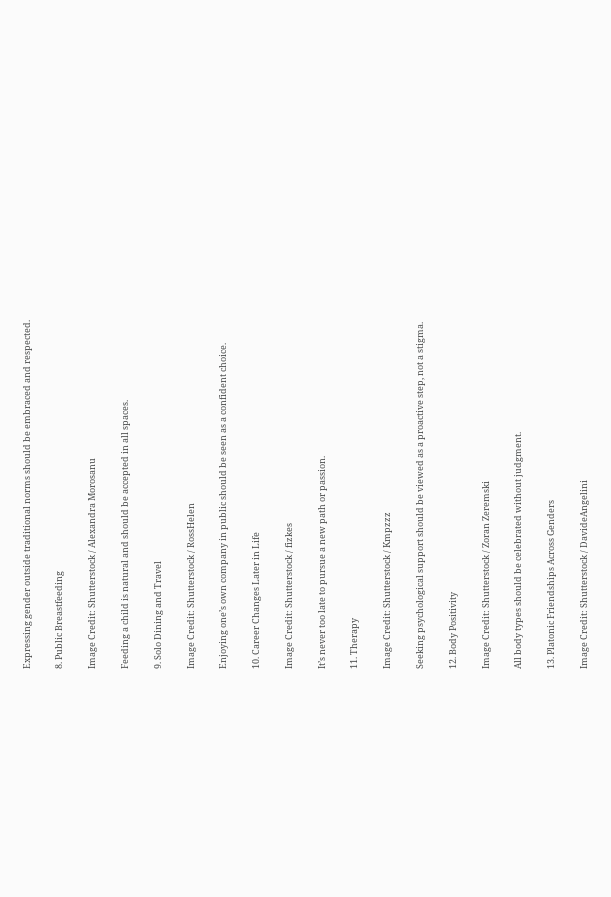Expressing gender outside traditional norms should be embraced and respected.

8. Public Breastfeeding

Image Credit: Shutterstock / Alexandra Morosanu

Feeding a child is natural and should be accepted in all spaces.

9. Solo Dining and Travel

Image Credit: Shutterstock / RossHelen

Enjoying one’s own company in public should be seen as a confident choice.

10. Career Changes Later in Life

Image Credit: Shutterstock / fizkes

It’s never too late to pursue a new path or passion.

11. Therapy

Image Credit: Shutterstock / Kmpzzz

Seeking psychological support should be viewed as a proactive step, not a stigma.

12. Body Positivity

Image Credit: Shutterstock / Zoran Zeremski

All body types should be celebrated without judgment.

13. Platonic Friendships Across Genders

Image Credit: Shutterstock / DavideAngelini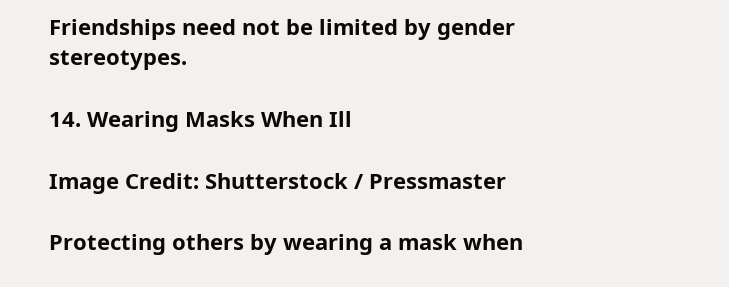Friendships need not be limited by gender stereotypes.

14. Wearing Masks When Ill

Image Credit: Shutterstock / Pressmaster

Protecting others by wearing a mask when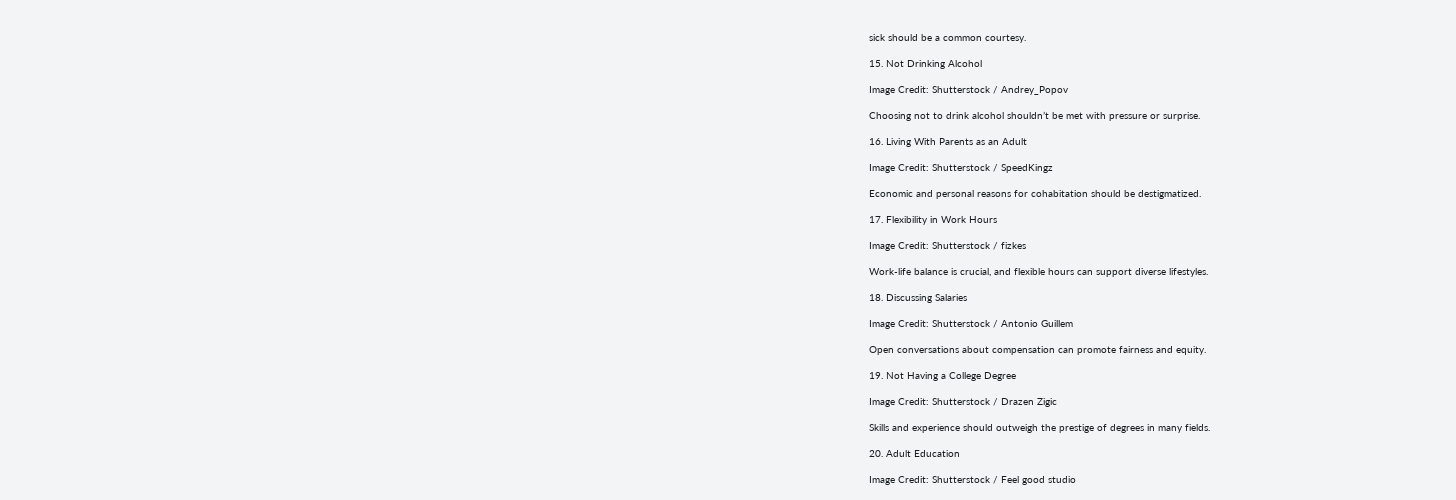sick should be a common courtesy.

15. Not Drinking Alcohol

Image Credit: Shutterstock / Andrey_Popov

Choosing not to drink alcohol shouldn’t be met with pressure or surprise.

16. Living With Parents as an Adult

Image Credit: Shutterstock / SpeedKingz

Economic and personal reasons for cohabitation should be destigmatized.

17. Flexibility in Work Hours

Image Credit: Shutterstock / fizkes

Work-life balance is crucial, and flexible hours can support diverse lifestyles.

18. Discussing Salaries

Image Credit: Shutterstock / Antonio Guillem

Open conversations about compensation can promote fairness and equity.

19. Not Having a College Degree

Image Credit: Shutterstock / Drazen Zigic

Skills and experience should outweigh the prestige of degrees in many fields.

20. Adult Education

Image Credit: Shutterstock / Feel good studio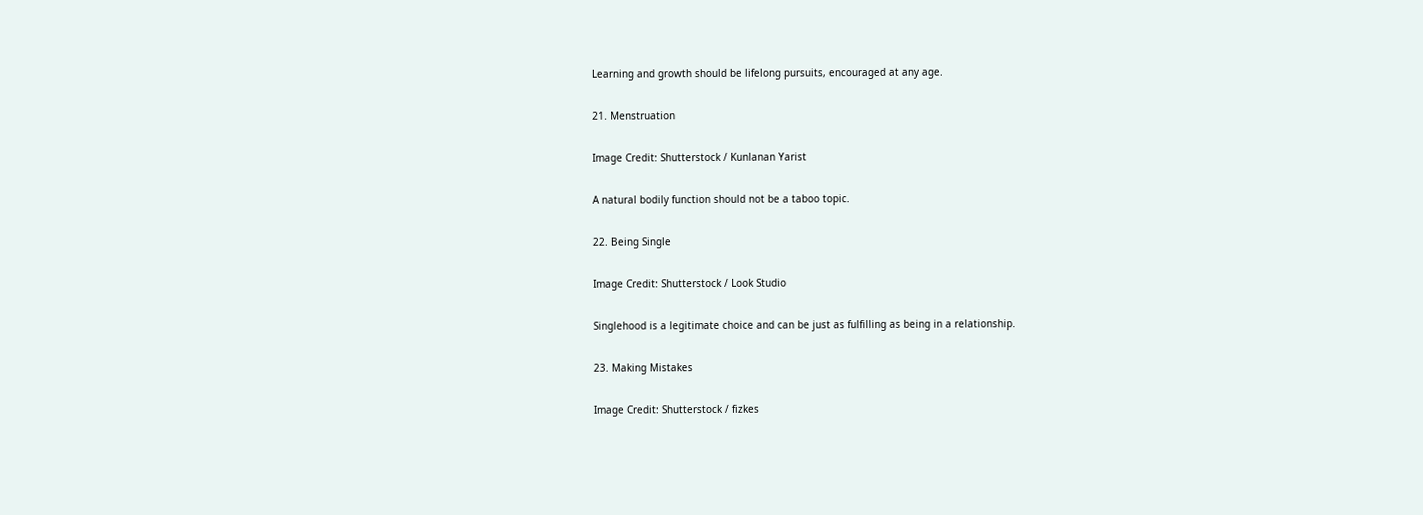Learning and growth should be lifelong pursuits, encouraged at any age.

21. Menstruation

Image Credit: Shutterstock / Kunlanan Yarist

A natural bodily function should not be a taboo topic.

22. Being Single

Image Credit: Shutterstock / Look Studio

Singlehood is a legitimate choice and can be just as fulfilling as being in a relationship.

23. Making Mistakes

Image Credit: Shutterstock / fizkes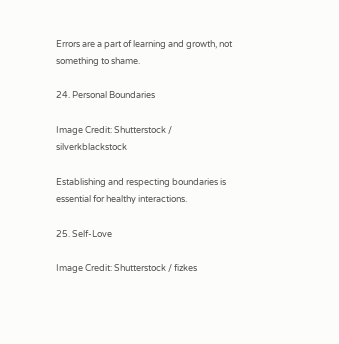Errors are a part of learning and growth, not something to shame.

24. Personal Boundaries

Image Credit: Shutterstock / silverkblackstock

Establishing and respecting boundaries is essential for healthy interactions.

25. Self-Love

Image Credit: Shutterstock / fizkes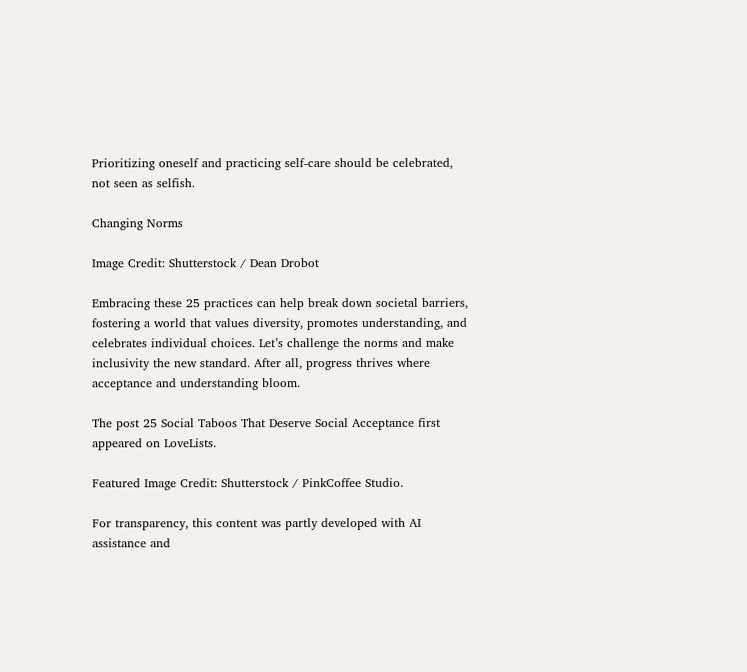Prioritizing oneself and practicing self-care should be celebrated, not seen as selfish.

Changing Norms

Image Credit: Shutterstock / Dean Drobot

Embracing these 25 practices can help break down societal barriers, fostering a world that values diversity, promotes understanding, and celebrates individual choices. Let’s challenge the norms and make inclusivity the new standard. After all, progress thrives where acceptance and understanding bloom.

The post 25 Social Taboos That Deserve Social Acceptance first appeared on LoveLists.

Featured Image Credit: Shutterstock / PinkCoffee Studio.

For transparency, this content was partly developed with AI assistance and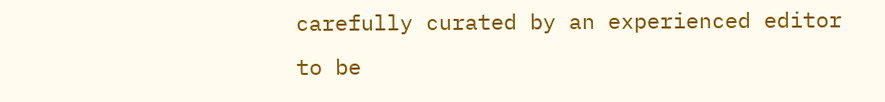carefully curated by an experienced editor to be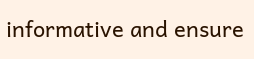informative and ensure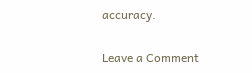accuracy.

Leave a Comment